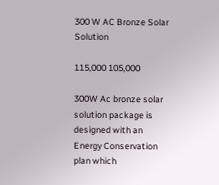300 W AC Bronze Solar Solution

115,000 105,000

300W Ac bronze solar solution package is designed with an Energy Conservation plan which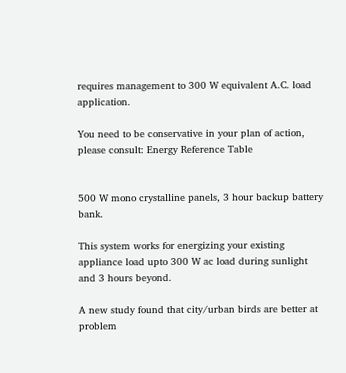requires management to 300 W equivalent A.C. load application.

You need to be conservative in your plan of action, please consult: Energy Reference Table


500 W mono crystalline panels, 3 hour backup battery bank.

This system works for energizing your existing appliance load upto 300 W ac load during sunlight and 3 hours beyond.

A new study found that city/urban birds are better at problem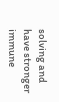solving and have stronger immune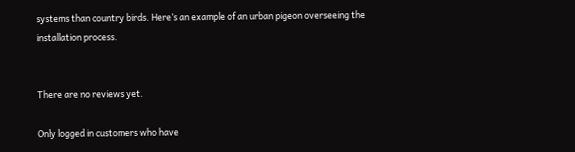systems than country birds. Here’s an example of an urban pigeon overseeing the installation process.


There are no reviews yet.

Only logged in customers who have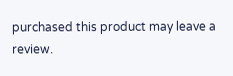purchased this product may leave a review.